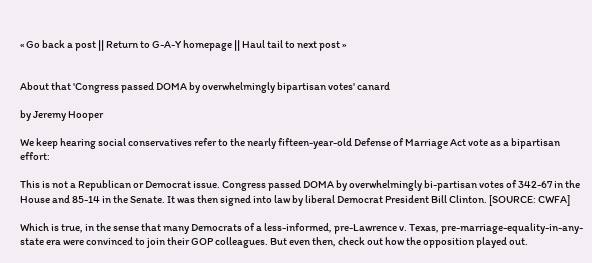« Go back a post || Return to G-A-Y homepage || Haul tail to next post »


About that 'Congress passed DOMA by overwhelmingly bipartisan votes' canard

by Jeremy Hooper

We keep hearing social conservatives refer to the nearly fifteen-year-old Defense of Marriage Act vote as a bipartisan effort:

This is not a Republican or Democrat issue. Congress passed DOMA by overwhelmingly bi-partisan votes of 342-67 in the House and 85-14 in the Senate. It was then signed into law by liberal Democrat President Bill Clinton. [SOURCE: CWFA]

Which is true, in the sense that many Democrats of a less-informed, pre-Lawrence v. Texas, pre-marriage-equality-in-any-state era were convinced to join their GOP colleagues. But even then, check out how the opposition played out.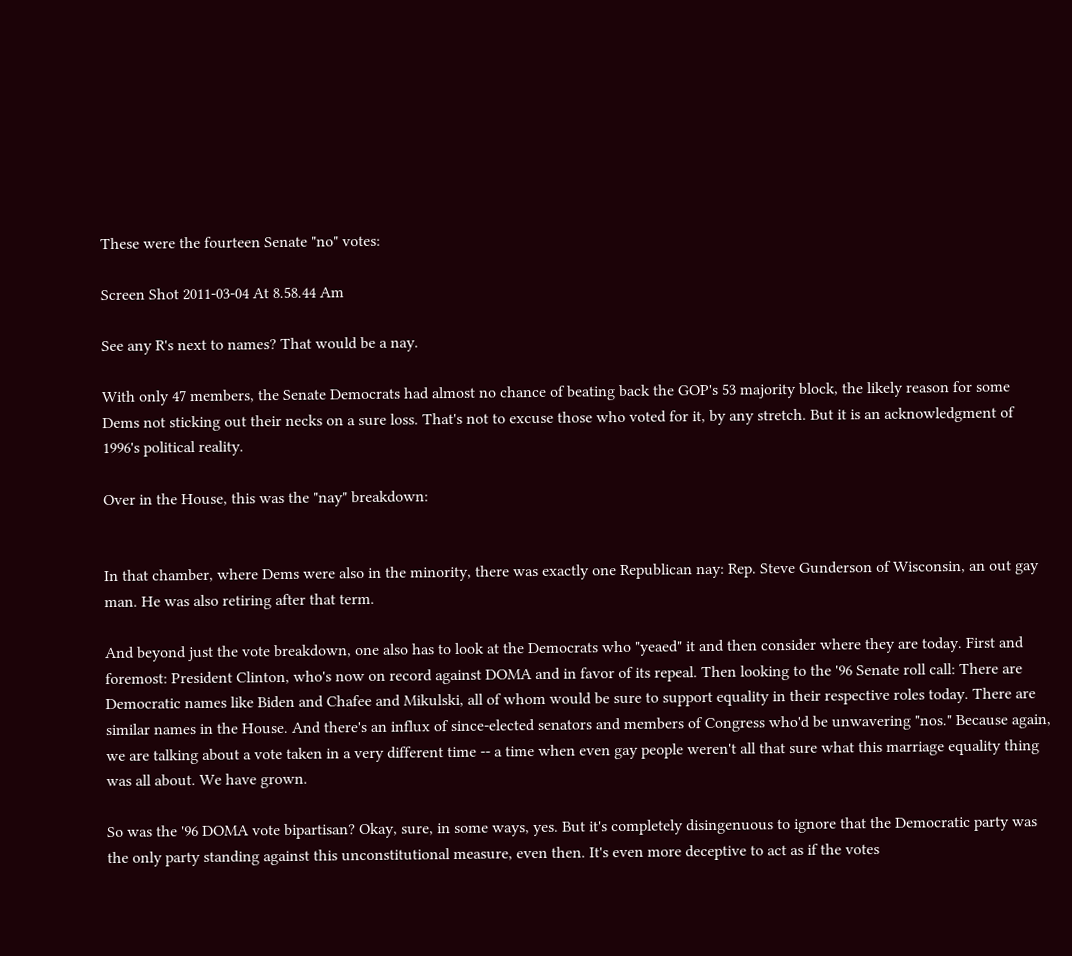These were the fourteen Senate "no" votes:

Screen Shot 2011-03-04 At 8.58.44 Am

See any R's next to names? That would be a nay.

With only 47 members, the Senate Democrats had almost no chance of beating back the GOP's 53 majority block, the likely reason for some Dems not sticking out their necks on a sure loss. That's not to excuse those who voted for it, by any stretch. But it is an acknowledgment of 1996's political reality.

Over in the House, this was the "nay" breakdown:


In that chamber, where Dems were also in the minority, there was exactly one Republican nay: Rep. Steve Gunderson of Wisconsin, an out gay man. He was also retiring after that term.

And beyond just the vote breakdown, one also has to look at the Democrats who "yeaed" it and then consider where they are today. First and foremost: President Clinton, who's now on record against DOMA and in favor of its repeal. Then looking to the '96 Senate roll call: There are Democratic names like Biden and Chafee and Mikulski, all of whom would be sure to support equality in their respective roles today. There are similar names in the House. And there's an influx of since-elected senators and members of Congress who'd be unwavering "nos." Because again, we are talking about a vote taken in a very different time -- a time when even gay people weren't all that sure what this marriage equality thing was all about. We have grown.

So was the '96 DOMA vote bipartisan? Okay, sure, in some ways, yes. But it's completely disingenuous to ignore that the Democratic party was the only party standing against this unconstitutional measure, even then. It's even more deceptive to act as if the votes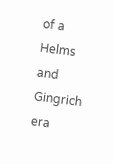of a Helms and Gingrich era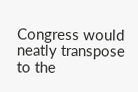Congress would neatly transpose to the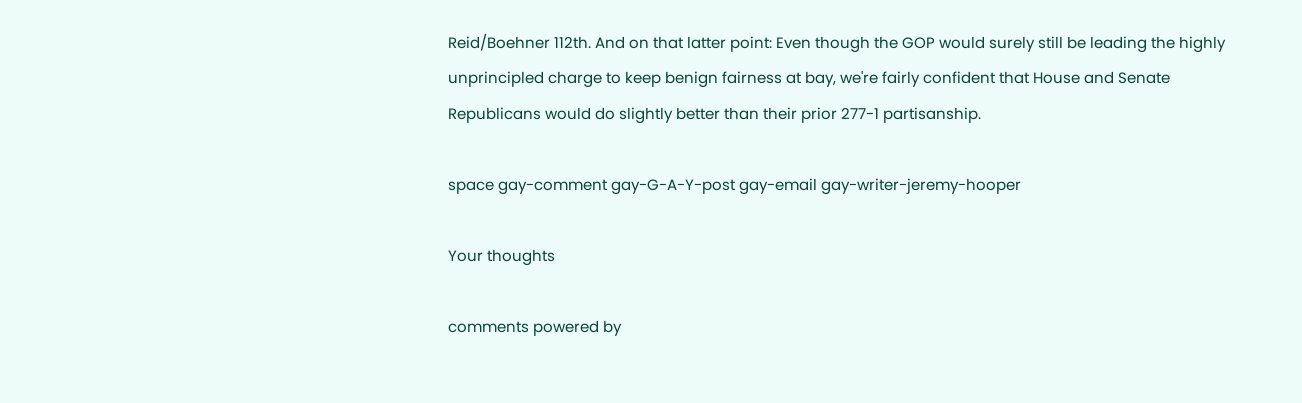Reid/Boehner 112th. And on that latter point: Even though the GOP would surely still be leading the highly unprincipled charge to keep benign fairness at bay, we're fairly confident that House and Senate Republicans would do slightly better than their prior 277-1 partisanship.

space gay-comment gay-G-A-Y-post gay-email gay-writer-jeremy-hooper

Your thoughts

comments powered by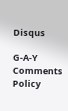Disqus

G-A-Y Comments Policy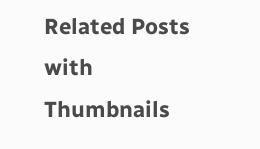Related Posts with Thumbnails